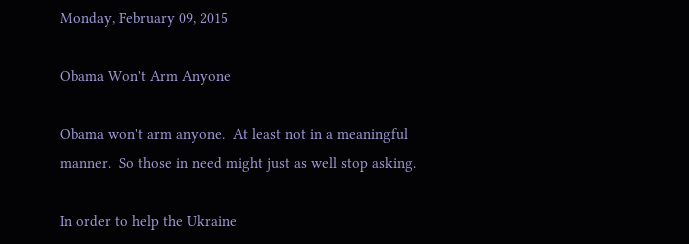Monday, February 09, 2015

Obama Won't Arm Anyone

Obama won't arm anyone.  At least not in a meaningful manner.  So those in need might just as well stop asking.

In order to help the Ukraine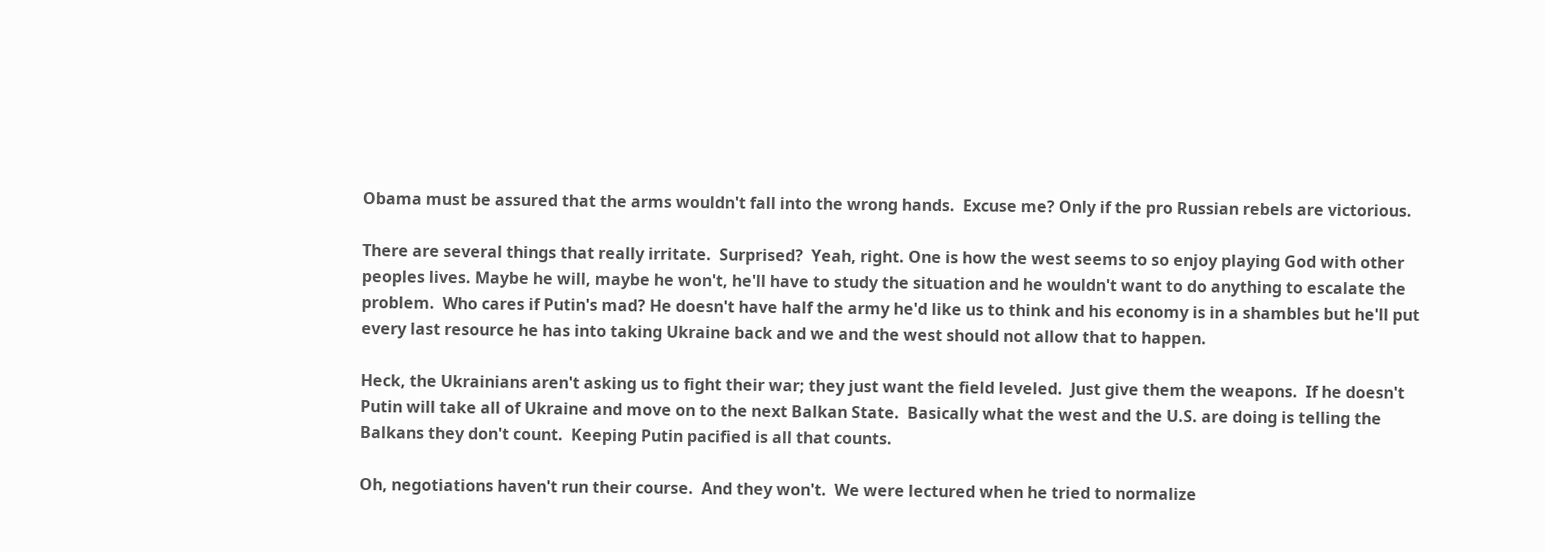Obama must be assured that the arms wouldn't fall into the wrong hands.  Excuse me? Only if the pro Russian rebels are victorious.

There are several things that really irritate.  Surprised?  Yeah, right. One is how the west seems to so enjoy playing God with other peoples lives. Maybe he will, maybe he won't, he'll have to study the situation and he wouldn't want to do anything to escalate the problem.  Who cares if Putin's mad? He doesn't have half the army he'd like us to think and his economy is in a shambles but he'll put every last resource he has into taking Ukraine back and we and the west should not allow that to happen.

Heck, the Ukrainians aren't asking us to fight their war; they just want the field leveled.  Just give them the weapons.  If he doesn't Putin will take all of Ukraine and move on to the next Balkan State.  Basically what the west and the U.S. are doing is telling the Balkans they don't count.  Keeping Putin pacified is all that counts.

Oh, negotiations haven't run their course.  And they won't.  We were lectured when he tried to normalize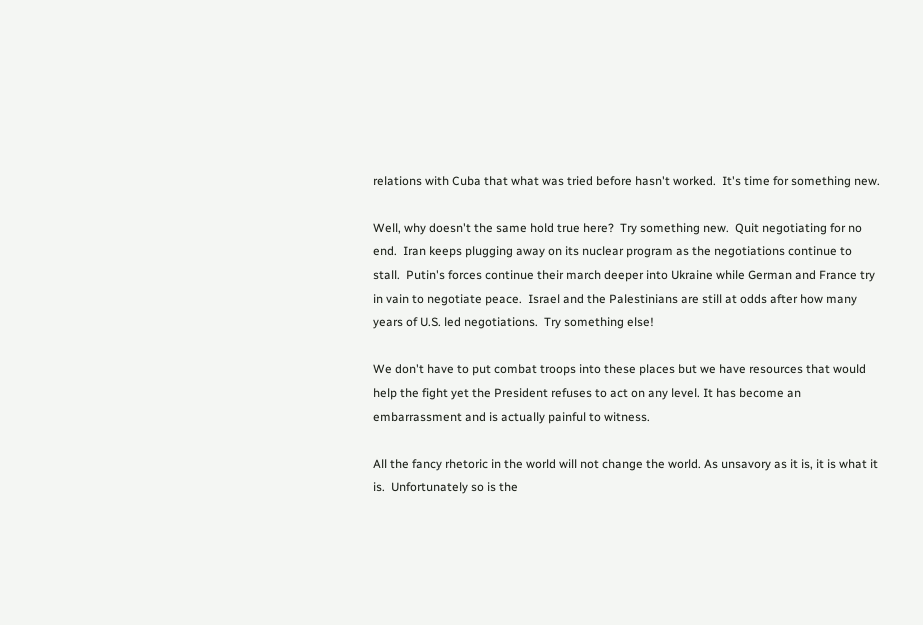relations with Cuba that what was tried before hasn't worked.  It's time for something new.

Well, why doesn't the same hold true here?  Try something new.  Quit negotiating for no end.  Iran keeps plugging away on its nuclear program as the negotiations continue to stall.  Putin's forces continue their march deeper into Ukraine while German and France try in vain to negotiate peace.  Israel and the Palestinians are still at odds after how many years of U.S. led negotiations.  Try something else!

We don't have to put combat troops into these places but we have resources that would help the fight yet the President refuses to act on any level. It has become an embarrassment and is actually painful to witness.

All the fancy rhetoric in the world will not change the world. As unsavory as it is, it is what it is.  Unfortunately so is the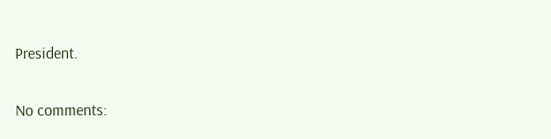President.

No comments: